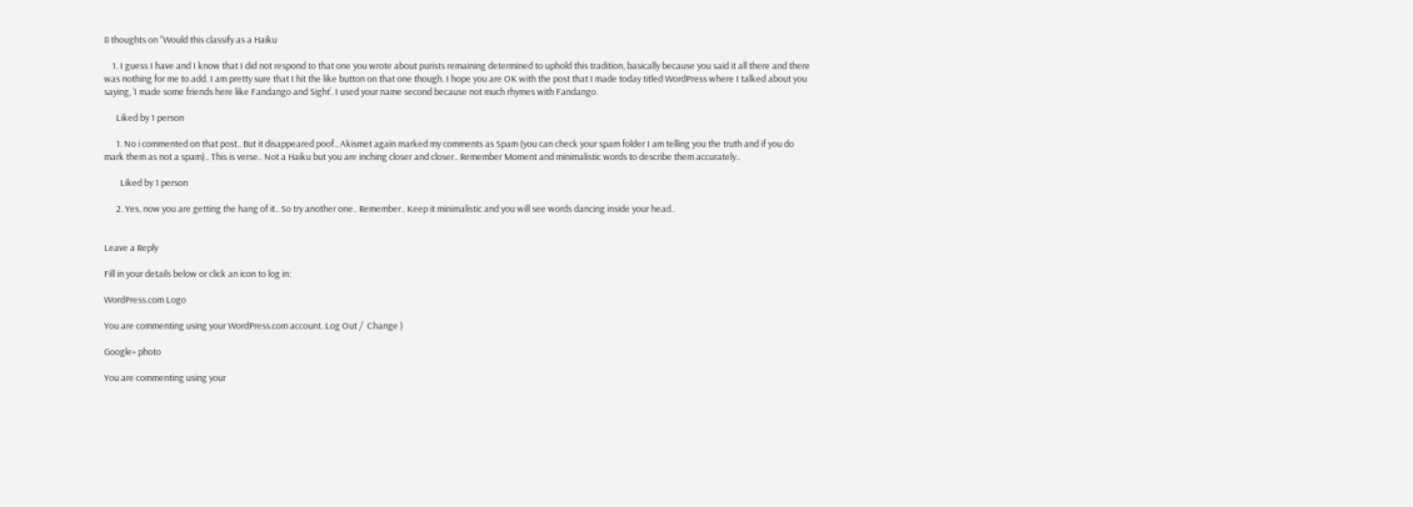8 thoughts on “Would this classify as a Haiku

    1. I guess I have and I know that I did not respond to that one you wrote about purists remaining determined to uphold this tradition, basically because you said it all there and there was nothing for me to add. I am pretty sure that I hit the like button on that one though. I hope you are OK with the post that I made today titled WordPress where I talked about you saying, ‘I made some friends here like Fandango and Sight’. I used your name second because not much rhymes with Fandango.

      Liked by 1 person

      1. No i commented on that post.. But it disappeared poof.. Akismet again marked my comments as Spam (you can check your spam folder I am telling you the truth and if you do mark them as not a spam).. This is verse.. Not a Haiku but you are inching closer and closer.. Remember Moment and minimalistic words to describe them accurately..

        Liked by 1 person

      2. Yes, now you are getting the hang of it.. So try another one.. Remember.. Keep it minimalistic and you will see words dancing inside your head..


Leave a Reply

Fill in your details below or click an icon to log in:

WordPress.com Logo

You are commenting using your WordPress.com account. Log Out /  Change )

Google+ photo

You are commenting using your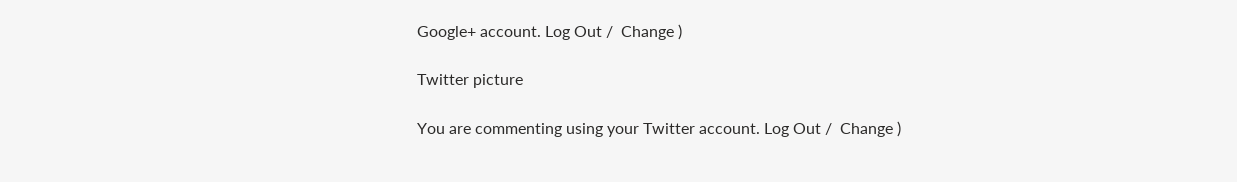Google+ account. Log Out /  Change )

Twitter picture

You are commenting using your Twitter account. Log Out /  Change )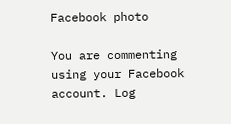Facebook photo

You are commenting using your Facebook account. Log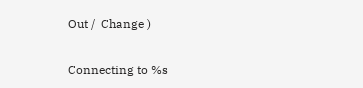Out /  Change )


Connecting to %s